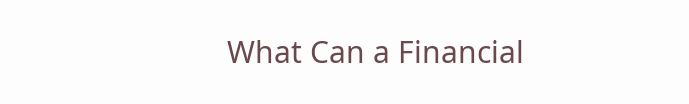What Can a Financial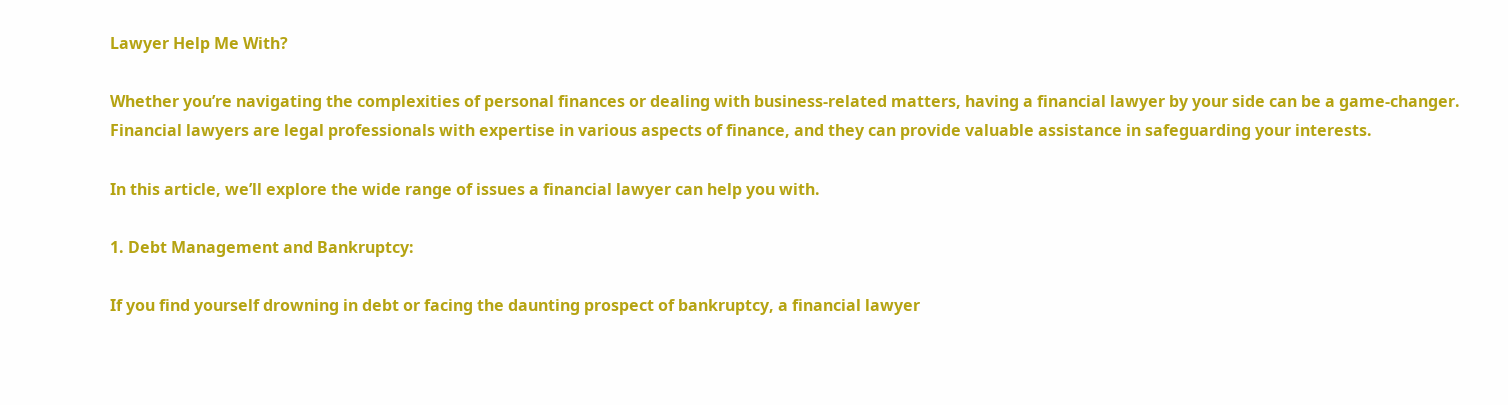Lawyer Help Me With?

Whether you’re navigating the complexities of personal finances or dealing with business-related matters, having a financial lawyer by your side can be a game-changer. Financial lawyers are legal professionals with expertise in various aspects of finance, and they can provide valuable assistance in safeguarding your interests.

In this article, we’ll explore the wide range of issues a financial lawyer can help you with.

1. Debt Management and Bankruptcy:

If you find yourself drowning in debt or facing the daunting prospect of bankruptcy, a financial lawyer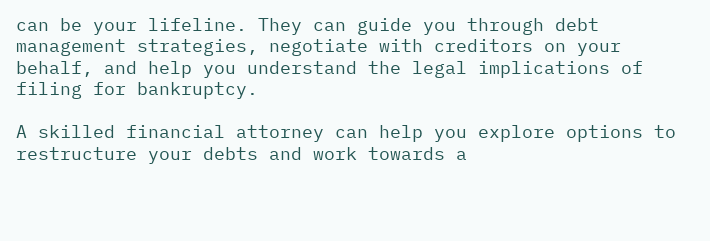can be your lifeline. They can guide you through debt management strategies, negotiate with creditors on your behalf, and help you understand the legal implications of filing for bankruptcy.

A skilled financial attorney can help you explore options to restructure your debts and work towards a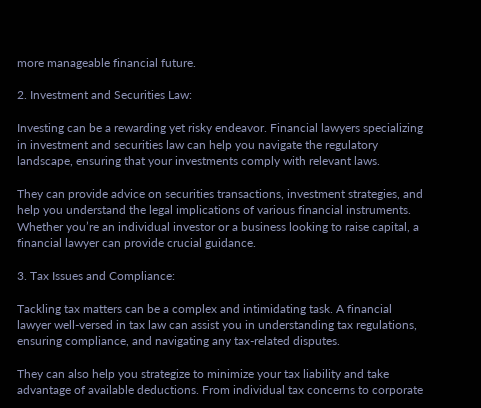more manageable financial future.

2. Investment and Securities Law:

Investing can be a rewarding yet risky endeavor. Financial lawyers specializing in investment and securities law can help you navigate the regulatory landscape, ensuring that your investments comply with relevant laws.

They can provide advice on securities transactions, investment strategies, and help you understand the legal implications of various financial instruments. Whether you’re an individual investor or a business looking to raise capital, a financial lawyer can provide crucial guidance.

3. Tax Issues and Compliance:

Tackling tax matters can be a complex and intimidating task. A financial lawyer well-versed in tax law can assist you in understanding tax regulations, ensuring compliance, and navigating any tax-related disputes.

They can also help you strategize to minimize your tax liability and take advantage of available deductions. From individual tax concerns to corporate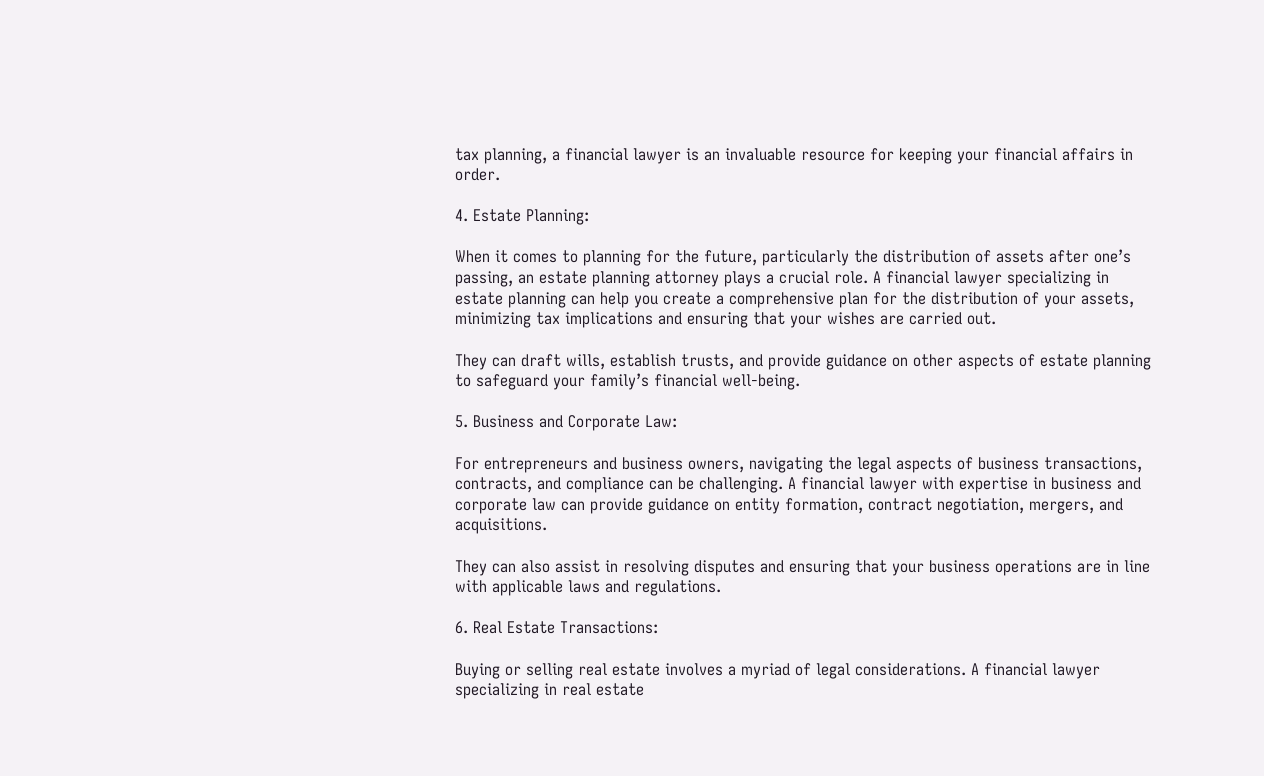tax planning, a financial lawyer is an invaluable resource for keeping your financial affairs in order.

4. Estate Planning:

When it comes to planning for the future, particularly the distribution of assets after one’s passing, an estate planning attorney plays a crucial role. A financial lawyer specializing in estate planning can help you create a comprehensive plan for the distribution of your assets, minimizing tax implications and ensuring that your wishes are carried out.

They can draft wills, establish trusts, and provide guidance on other aspects of estate planning to safeguard your family’s financial well-being.

5. Business and Corporate Law:

For entrepreneurs and business owners, navigating the legal aspects of business transactions, contracts, and compliance can be challenging. A financial lawyer with expertise in business and corporate law can provide guidance on entity formation, contract negotiation, mergers, and acquisitions.

They can also assist in resolving disputes and ensuring that your business operations are in line with applicable laws and regulations.

6. Real Estate Transactions:

Buying or selling real estate involves a myriad of legal considerations. A financial lawyer specializing in real estate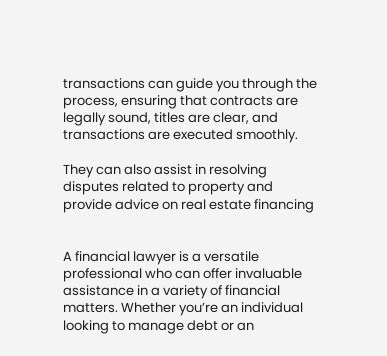transactions can guide you through the process, ensuring that contracts are legally sound, titles are clear, and transactions are executed smoothly.

They can also assist in resolving disputes related to property and provide advice on real estate financing


A financial lawyer is a versatile professional who can offer invaluable assistance in a variety of financial matters. Whether you’re an individual looking to manage debt or an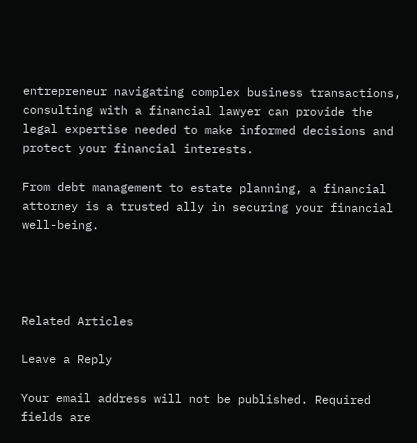entrepreneur navigating complex business transactions, consulting with a financial lawyer can provide the legal expertise needed to make informed decisions and protect your financial interests.

From debt management to estate planning, a financial attorney is a trusted ally in securing your financial well-being.




Related Articles

Leave a Reply

Your email address will not be published. Required fields are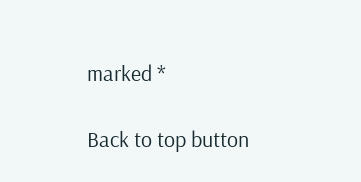marked *

Back to top button